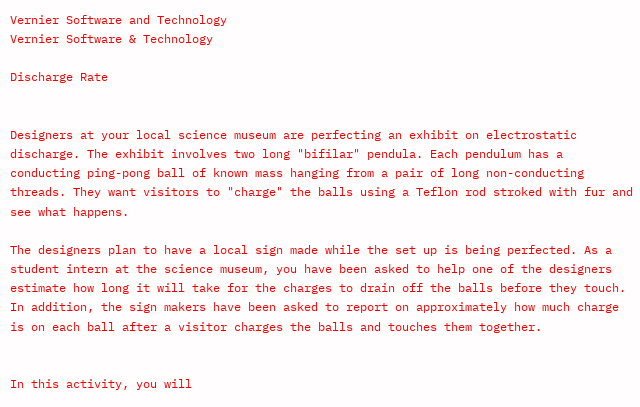Vernier Software and Technology
Vernier Software & Technology

Discharge Rate


Designers at your local science museum are perfecting an exhibit on electrostatic discharge. The exhibit involves two long "bifilar" pendula. Each pendulum has a conducting ping-pong ball of known mass hanging from a pair of long non-conducting threads. They want visitors to "charge" the balls using a Teflon rod stroked with fur and see what happens.

The designers plan to have a local sign made while the set up is being perfected. As a student intern at the science museum, you have been asked to help one of the designers estimate how long it will take for the charges to drain off the balls before they touch. In addition, the sign makers have been asked to report on approximately how much charge is on each ball after a visitor charges the balls and touches them together.


In this activity, you will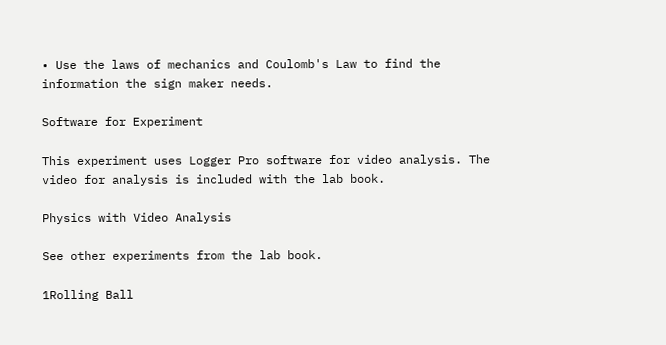• Use the laws of mechanics and Coulomb's Law to find the information the sign maker needs.

Software for Experiment

This experiment uses Logger Pro software for video analysis. The video for analysis is included with the lab book.

Physics with Video Analysis

See other experiments from the lab book.

1Rolling Ball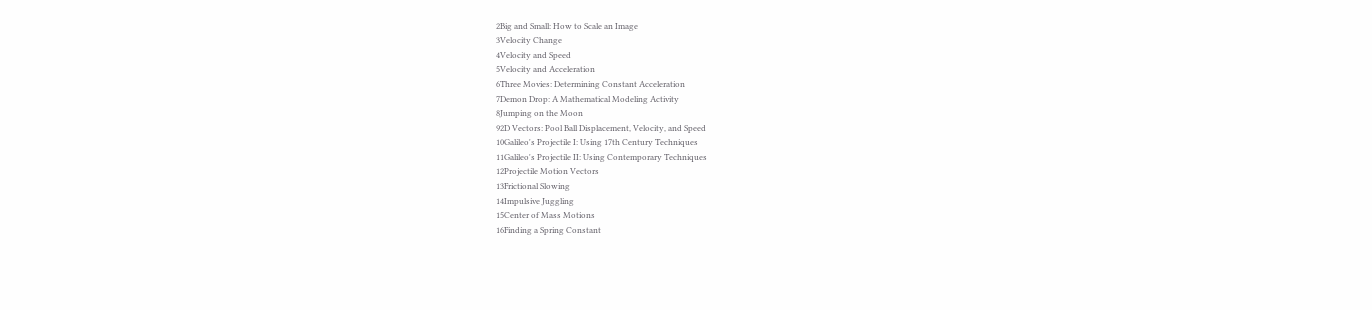2Big and Small: How to Scale an Image
3Velocity Change
4Velocity and Speed
5Velocity and Acceleration
6Three Movies: Determining Constant Acceleration
7Demon Drop: A Mathematical Modeling Activity
8Jumping on the Moon
92D Vectors: Pool Ball Displacement, Velocity, and Speed
10Galileo's Projectile I: Using 17th Century Techniques
11Galileo's Projectile II: Using Contemporary Techniques
12Projectile Motion Vectors
13Frictional Slowing
14Impulsive Juggling
15Center of Mass Motions
16Finding a Spring Constant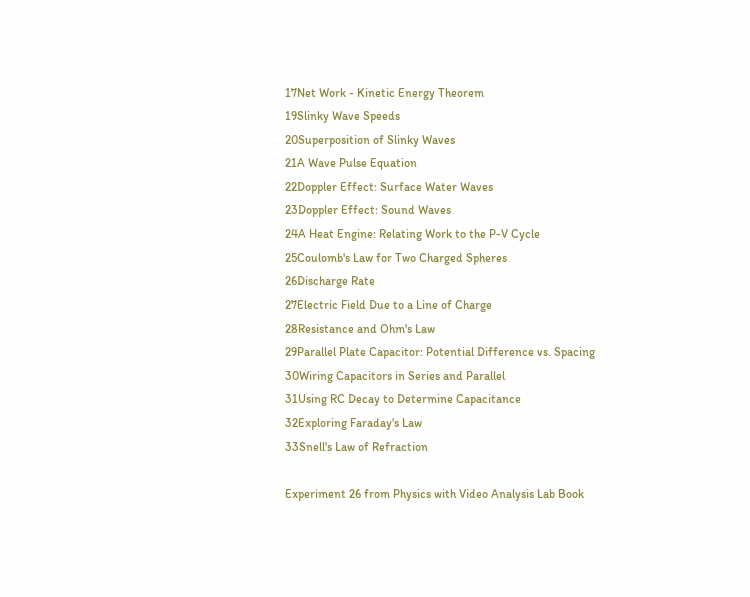17Net Work - Kinetic Energy Theorem
19Slinky Wave Speeds
20Superposition of Slinky Waves
21A Wave Pulse Equation
22Doppler Effect: Surface Water Waves
23Doppler Effect: Sound Waves
24A Heat Engine: Relating Work to the P-V Cycle
25Coulomb's Law for Two Charged Spheres
26Discharge Rate
27Electric Field Due to a Line of Charge
28Resistance and Ohm's Law
29Parallel Plate Capacitor: Potential Difference vs. Spacing
30Wiring Capacitors in Series and Parallel
31Using RC Decay to Determine Capacitance
32Exploring Faraday's Law
33Snell's Law of Refraction

Experiment 26 from Physics with Video Analysis Lab Book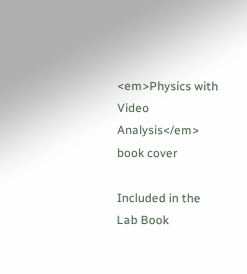<em>Physics with Video Analysis</em> book cover

Included in the Lab Book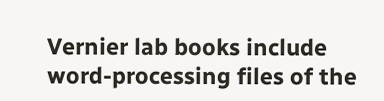Vernier lab books include word-processing files of the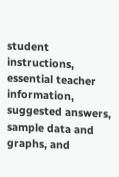student instructions, essential teacher information, suggested answers, sample data and graphs, and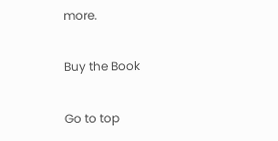more.

Buy the Book

Go to top